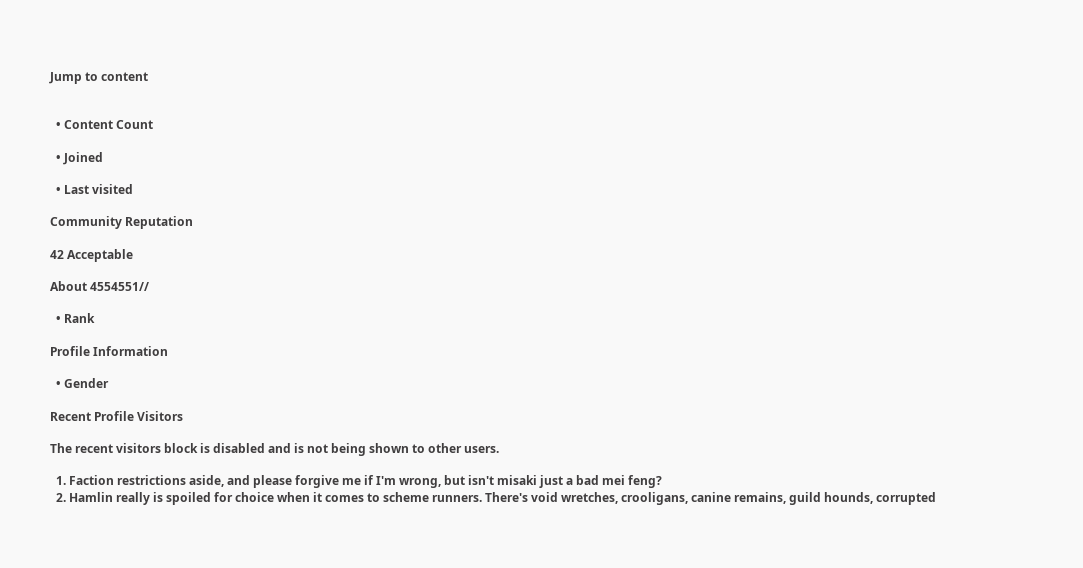Jump to content


  • Content Count

  • Joined

  • Last visited

Community Reputation

42 Acceptable

About 4554551//

  • Rank

Profile Information

  • Gender

Recent Profile Visitors

The recent visitors block is disabled and is not being shown to other users.

  1. Faction restrictions aside, and please forgive me if I'm wrong, but isn't misaki just a bad mei feng?
  2. Hamlin really is spoiled for choice when it comes to scheme runners. There's void wretches, crooligans, canine remains, guild hounds, corrupted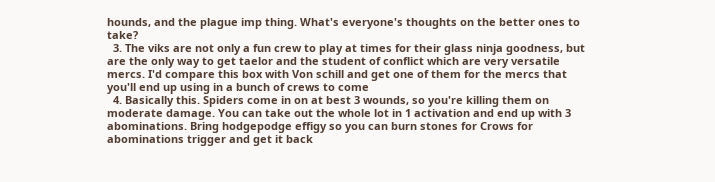hounds, and the plague imp thing. What's everyone's thoughts on the better ones to take?
  3. The viks are not only a fun crew to play at times for their glass ninja goodness, but are the only way to get taelor and the student of conflict which are very versatile mercs. I'd compare this box with Von schill and get one of them for the mercs that you'll end up using in a bunch of crews to come
  4. Basically this. Spiders come in on at best 3 wounds, so you're killing them on moderate damage. You can take out the whole lot in 1 activation and end up with 3 abominations. Bring hodgepodge effigy so you can burn stones for Crows for abominations trigger and get it back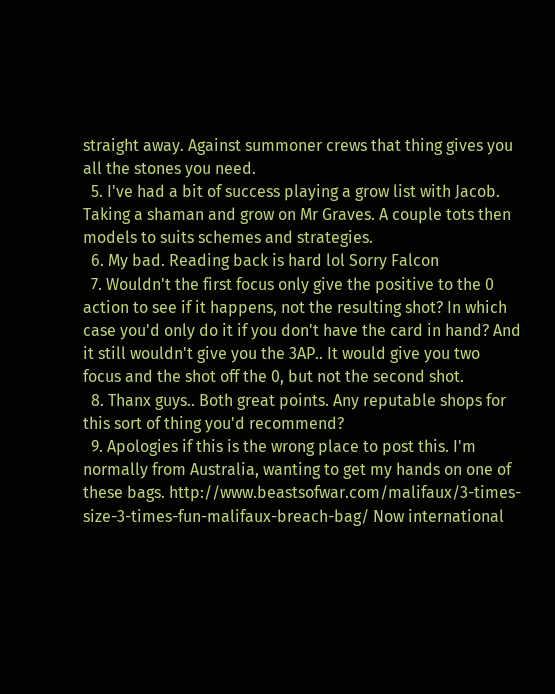straight away. Against summoner crews that thing gives you all the stones you need.
  5. I've had a bit of success playing a grow list with Jacob. Taking a shaman and grow on Mr Graves. A couple tots then models to suits schemes and strategies.
  6. My bad. Reading back is hard lol Sorry Falcon
  7. Wouldn't the first focus only give the positive to the 0 action to see if it happens, not the resulting shot? In which case you'd only do it if you don't have the card in hand? And it still wouldn't give you the 3AP.. It would give you two focus and the shot off the 0, but not the second shot.
  8. Thanx guys.. Both great points. Any reputable shops for this sort of thing you'd recommend?
  9. Apologies if this is the wrong place to post this. I'm normally from Australia, wanting to get my hands on one of these bags. http://www.beastsofwar.com/malifaux/3-times-size-3-times-fun-malifaux-breach-bag/ Now international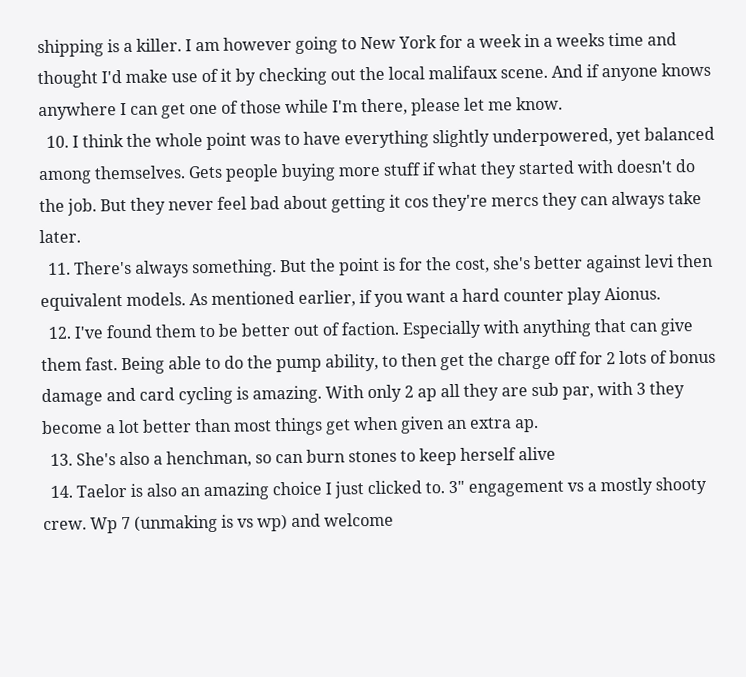shipping is a killer. I am however going to New York for a week in a weeks time and thought I'd make use of it by checking out the local malifaux scene. And if anyone knows anywhere I can get one of those while I'm there, please let me know.
  10. I think the whole point was to have everything slightly underpowered, yet balanced among themselves. Gets people buying more stuff if what they started with doesn't do the job. But they never feel bad about getting it cos they're mercs they can always take later.
  11. There's always something. But the point is for the cost, she's better against levi then equivalent models. As mentioned earlier, if you want a hard counter play Aionus.
  12. I've found them to be better out of faction. Especially with anything that can give them fast. Being able to do the pump ability, to then get the charge off for 2 lots of bonus damage and card cycling is amazing. With only 2 ap all they are sub par, with 3 they become a lot better than most things get when given an extra ap.
  13. She's also a henchman, so can burn stones to keep herself alive
  14. Taelor is also an amazing choice I just clicked to. 3" engagement vs a mostly shooty crew. Wp 7 (unmaking is vs wp) and welcome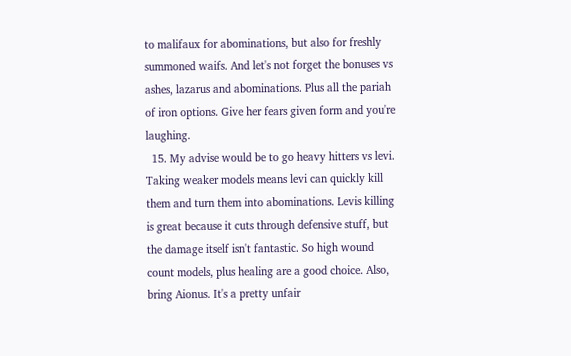to malifaux for abominations, but also for freshly summoned waifs. And let's not forget the bonuses vs ashes, lazarus and abominations. Plus all the pariah of iron options. Give her fears given form and you're laughing.
  15. My advise would be to go heavy hitters vs levi. Taking weaker models means levi can quickly kill them and turn them into abominations. Levis killing is great because it cuts through defensive stuff, but the damage itself isn't fantastic. So high wound count models, plus healing are a good choice. Also, bring Aionus. It's a pretty unfair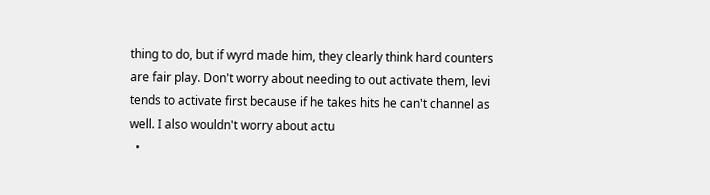thing to do, but if wyrd made him, they clearly think hard counters are fair play. Don't worry about needing to out activate them, levi tends to activate first because if he takes hits he can't channel as well. I also wouldn't worry about actu
  •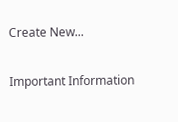Create New...

Important Information